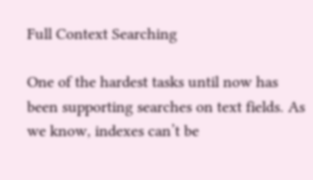Full Context Searching

One of the hardest tasks until now has been supporting searches on text fields. As we know, indexes can’t be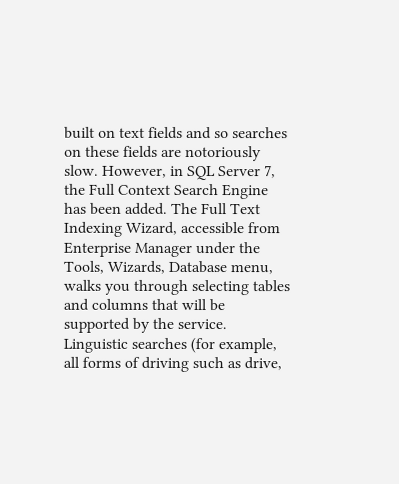built on text fields and so searches on these fields are notoriously slow. However, in SQL Server 7, the Full Context Search Engine has been added. The Full Text Indexing Wizard, accessible from Enterprise Manager under the Tools, Wizards, Database menu, walks you through selecting tables and columns that will be supported by the service. Linguistic searches (for example, all forms of driving such as drive,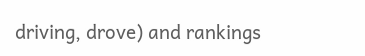driving, drove) and rankings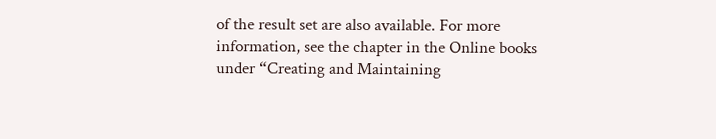of the result set are also available. For more information, see the chapter in the Online books under “Creating and Maintaining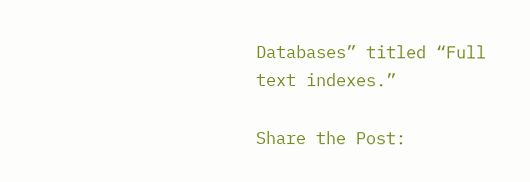Databases” titled “Full text indexes.”

Share the Post: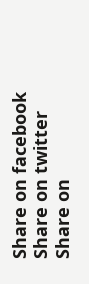Share on facebook
Share on twitter
Share on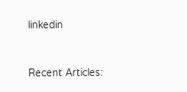linkedin


Recent Articles: